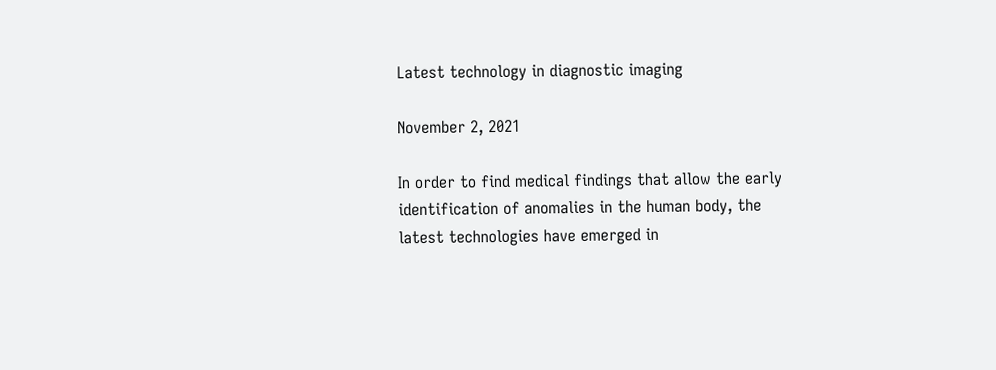Latest technology in diagnostic imaging

November 2, 2021

In order to find medical findings that allow the early identification of anomalies in the human body, the latest technologies have emerged in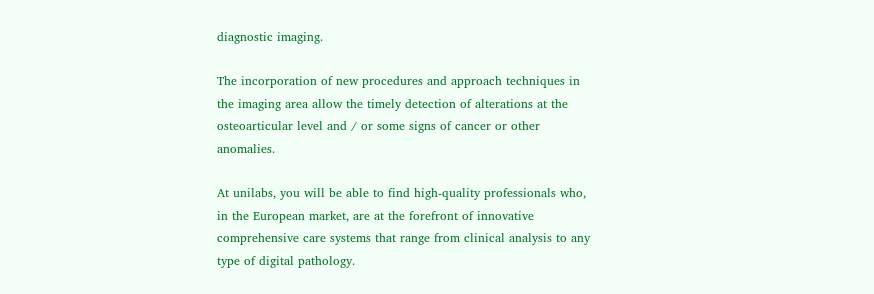diagnostic imaging.

The incorporation of new procedures and approach techniques in the imaging area allow the timely detection of alterations at the osteoarticular level and / or some signs of cancer or other anomalies.

At unilabs, you will be able to find high-quality professionals who, in the European market, are at the forefront of innovative comprehensive care systems that range from clinical analysis to any type of digital pathology.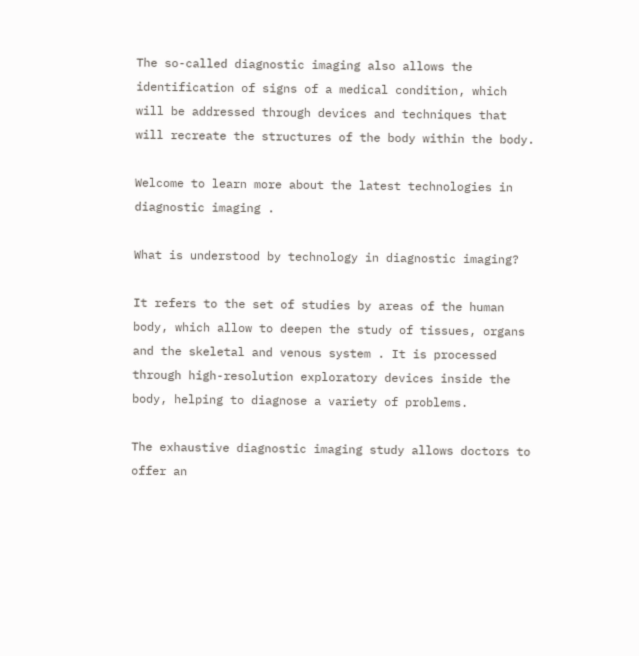The so-called diagnostic imaging also allows the identification of signs of a medical condition, which will be addressed through devices and techniques that will recreate the structures of the body within the body.

Welcome to learn more about the latest technologies in diagnostic imaging .

What is understood by technology in diagnostic imaging?

It refers to the set of studies by areas of the human body, which allow to deepen the study of tissues, organs and the skeletal and venous system . It is processed through high-resolution exploratory devices inside the body, helping to diagnose a variety of problems.

The exhaustive diagnostic imaging study allows doctors to offer an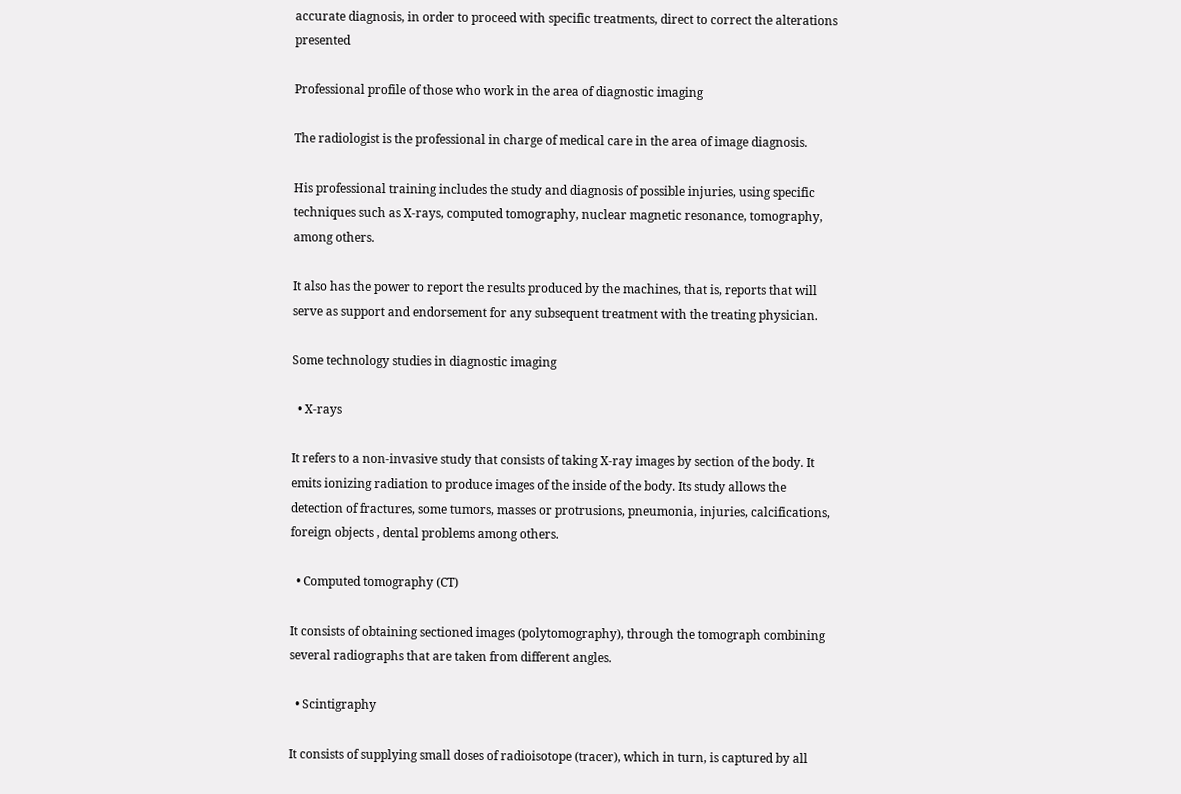accurate diagnosis, in order to proceed with specific treatments, direct to correct the alterations presented

Professional profile of those who work in the area of diagnostic imaging

The radiologist is the professional in charge of medical care in the area of image diagnosis.

His professional training includes the study and diagnosis of possible injuries, using specific techniques such as X-rays, computed tomography, nuclear magnetic resonance, tomography, among others.

It also has the power to report the results produced by the machines, that is, reports that will serve as support and endorsement for any subsequent treatment with the treating physician.

Some technology studies in diagnostic imaging

  • X-rays

It refers to a non-invasive study that consists of taking X-ray images by section of the body. It emits ionizing radiation to produce images of the inside of the body. Its study allows the detection of fractures, some tumors, masses or protrusions, pneumonia, injuries, calcifications, foreign objects , dental problems among others.

  • Computed tomography (CT)

It consists of obtaining sectioned images (polytomography), through the tomograph combining several radiographs that are taken from different angles.

  • Scintigraphy

It consists of supplying small doses of radioisotope (tracer), which in turn, is captured by all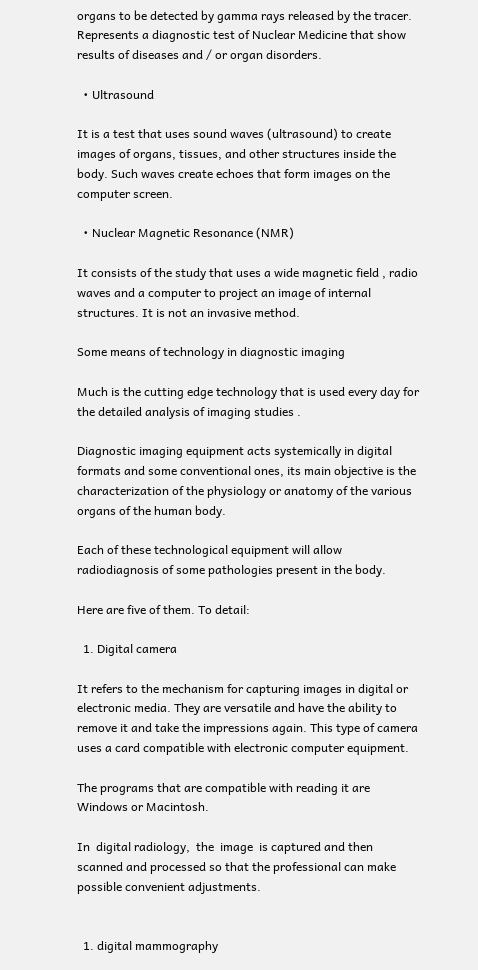organs to be detected by gamma rays released by the tracer. Represents a diagnostic test of Nuclear Medicine that show results of diseases and / or organ disorders.

  • Ultrasound

It is a test that uses sound waves (ultrasound) to create images of organs, tissues, and other structures inside the body. Such waves create echoes that form images on the computer screen.

  • Nuclear Magnetic Resonance (NMR)

It consists of the study that uses a wide magnetic field , radio waves and a computer to project an image of internal structures. It is not an invasive method.

Some means of technology in diagnostic imaging

Much is the cutting edge technology that is used every day for the detailed analysis of imaging studies .

Diagnostic imaging equipment acts systemically in digital formats and some conventional ones, its main objective is the characterization of the physiology or anatomy of the various organs of the human body.

Each of these technological equipment will allow radiodiagnosis of some pathologies present in the body.

Here are five of them. To detail:

  1. Digital camera

It refers to the mechanism for capturing images in digital or electronic media. They are versatile and have the ability to remove it and take the impressions again. This type of camera uses a card compatible with electronic computer equipment.

The programs that are compatible with reading it are Windows or Macintosh.

In  digital radiology,  the  image  is captured and then scanned and processed so that the professional can make possible convenient adjustments.


  1. digital mammography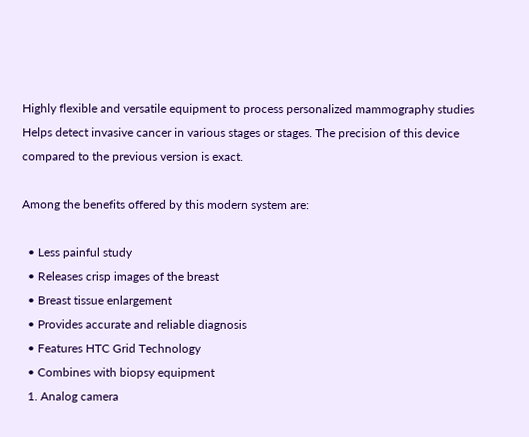Highly flexible and versatile equipment to process personalized mammography studies Helps detect invasive cancer in various stages or stages. The precision of this device compared to the previous version is exact.

Among the benefits offered by this modern system are:

  • Less painful study
  • Releases crisp images of the breast
  • Breast tissue enlargement
  • Provides accurate and reliable diagnosis
  • Features HTC Grid Technology
  • Combines with biopsy equipment
  1. Analog camera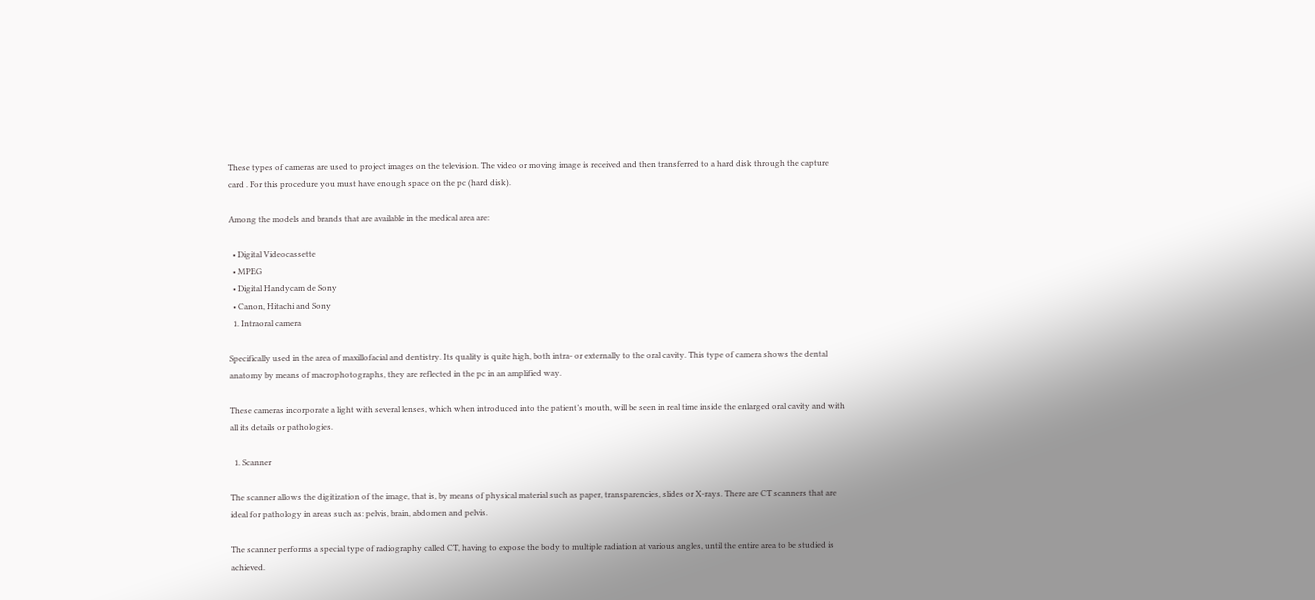These types of cameras are used to project images on the television. The video or moving image is received and then transferred to a hard disk through the capture card . For this procedure you must have enough space on the pc (hard disk).

Among the models and brands that are available in the medical area are:

  • Digital Videocassette
  • MPEG
  • Digital Handycam de Sony
  • Canon, Hitachi and Sony
  1. Intraoral camera

Specifically used in the area of maxillofacial and dentistry. Its quality is quite high, both intra- or externally to the oral cavity. This type of camera shows the dental anatomy by means of macrophotographs, they are reflected in the pc in an amplified way.

These cameras incorporate a light with several lenses, which when introduced into the patient’s mouth, will be seen in real time inside the enlarged oral cavity and with all its details or pathologies.

  1. Scanner

The scanner allows the digitization of the image, that is, by means of physical material such as paper, transparencies, slides or X-rays. There are CT scanners that are ideal for pathology in areas such as: pelvis, brain, abdomen and pelvis.

The scanner performs a special type of radiography called CT, having to expose the body to multiple radiation at various angles, until the entire area to be studied is achieved.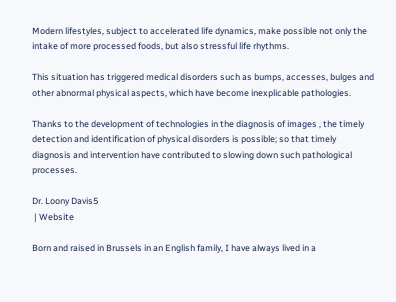Modern lifestyles, subject to accelerated life dynamics, make possible not only the intake of more processed foods, but also stressful life rhythms.

This situation has triggered medical disorders such as bumps, accesses, bulges and other abnormal physical aspects, which have become inexplicable pathologies.

Thanks to the development of technologies in the diagnosis of images , the timely detection and identification of physical disorders is possible; so that timely diagnosis and intervention have contributed to slowing down such pathological processes.

Dr. Loony Davis5
 | Website

Born and raised in Brussels in an English family, I have always lived in a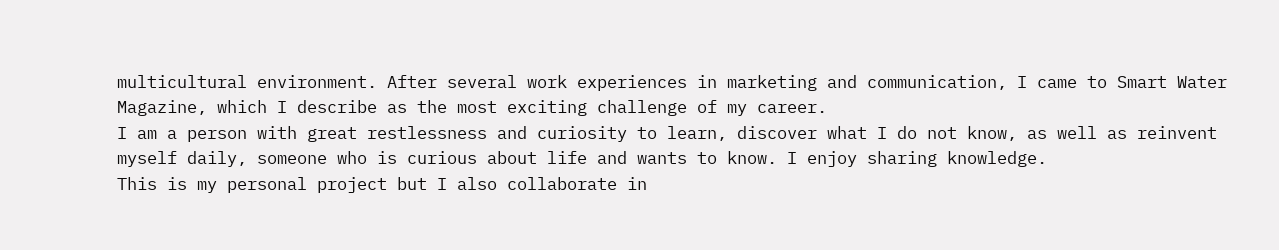multicultural environment. After several work experiences in marketing and communication, I came to Smart Water Magazine, which I describe as the most exciting challenge of my career.
I am a person with great restlessness and curiosity to learn, discover what I do not know, as well as reinvent myself daily, someone who is curious about life and wants to know. I enjoy sharing knowledge.
This is my personal project but I also collaborate in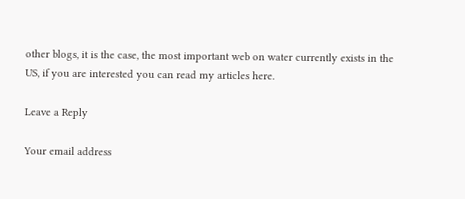other blogs, it is the case, the most important web on water currently exists in the US, if you are interested you can read my articles here.

Leave a Reply

Your email address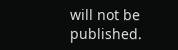will not be published.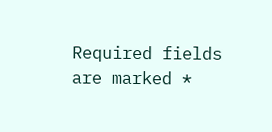Required fields are marked *